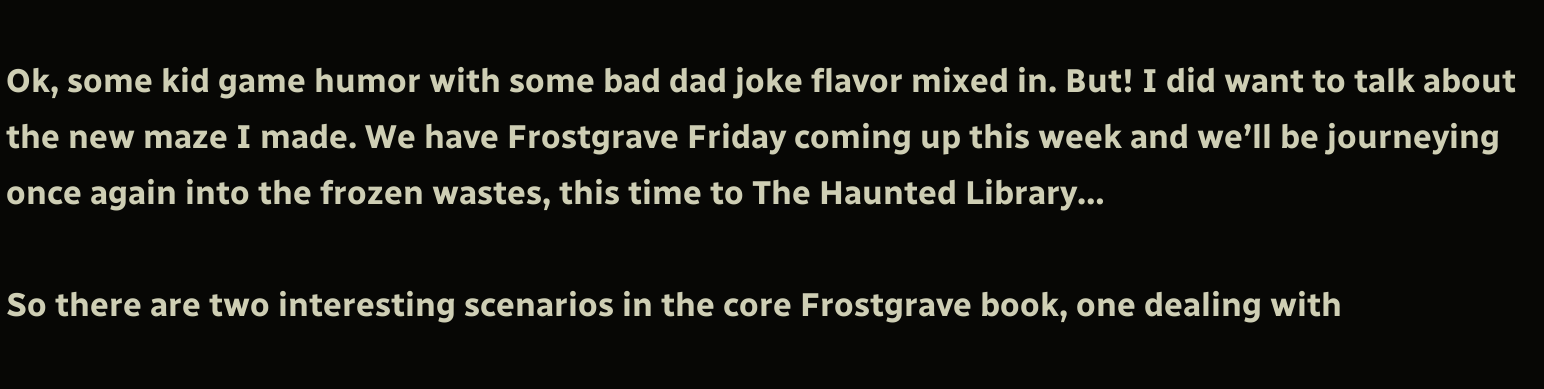Ok, some kid game humor with some bad dad joke flavor mixed in. But! I did want to talk about the new maze I made. We have Frostgrave Friday coming up this week and we’ll be journeying once again into the frozen wastes, this time to The Haunted Library…

So there are two interesting scenarios in the core Frostgrave book, one dealing with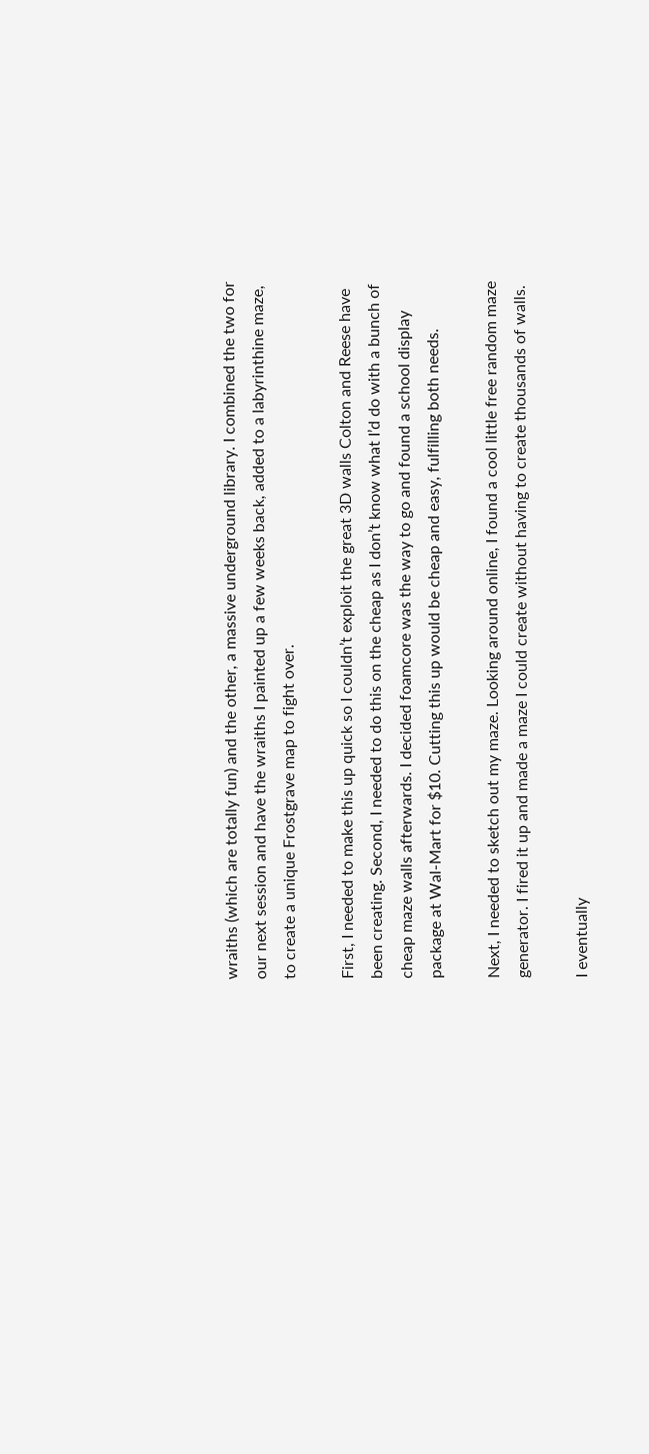wraiths (which are totally fun) and the other, a massive underground library. I combined the two for our next session and have the wraiths I painted up a few weeks back, added to a labyrinthine maze, to create a unique Frostgrave map to fight over.

First, I needed to make this up quick so I couldn’t exploit the great 3D walls Colton and Reese have been creating. Second, I needed to do this on the cheap as I don’t know what I’d do with a bunch of cheap maze walls afterwards. I decided foamcore was the way to go and found a school display package at Wal-Mart for $10. Cutting this up would be cheap and easy, fulfilling both needs.

Next, I needed to sketch out my maze. Looking around online, I found a cool little free random maze generator. I fired it up and made a maze I could create without having to create thousands of walls.

I eventually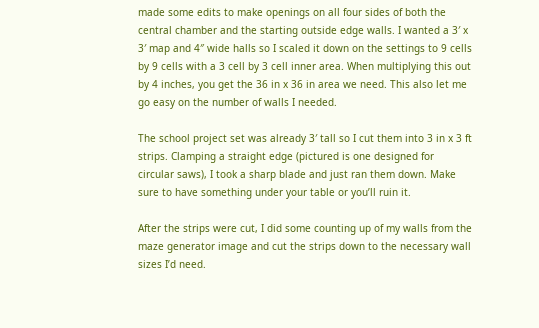made some edits to make openings on all four sides of both the central chamber and the starting outside edge walls. I wanted a 3′ x 3′ map and 4″ wide halls so I scaled it down on the settings to 9 cells by 9 cells with a 3 cell by 3 cell inner area. When multiplying this out by 4 inches, you get the 36 in x 36 in area we need. This also let me go easy on the number of walls I needed.

The school project set was already 3′ tall so I cut them into 3 in x 3 ft strips. Clamping a straight edge (pictured is one designed for circular saws), I took a sharp blade and just ran them down. Make sure to have something under your table or you’ll ruin it.

After the strips were cut, I did some counting up of my walls from the maze generator image and cut the strips down to the necessary wall sizes I’d need.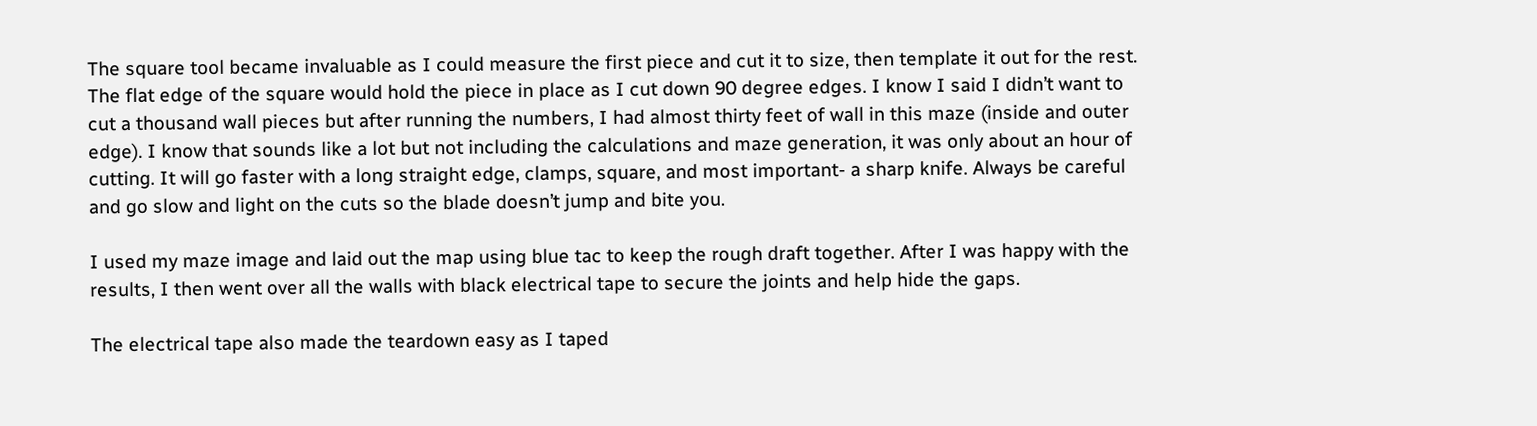The square tool became invaluable as I could measure the first piece and cut it to size, then template it out for the rest. The flat edge of the square would hold the piece in place as I cut down 90 degree edges. I know I said I didn’t want to cut a thousand wall pieces but after running the numbers, I had almost thirty feet of wall in this maze (inside and outer edge). I know that sounds like a lot but not including the calculations and maze generation, it was only about an hour of cutting. It will go faster with a long straight edge, clamps, square, and most important- a sharp knife. Always be careful and go slow and light on the cuts so the blade doesn’t jump and bite you.

I used my maze image and laid out the map using blue tac to keep the rough draft together. After I was happy with the results, I then went over all the walls with black electrical tape to secure the joints and help hide the gaps.

The electrical tape also made the teardown easy as I taped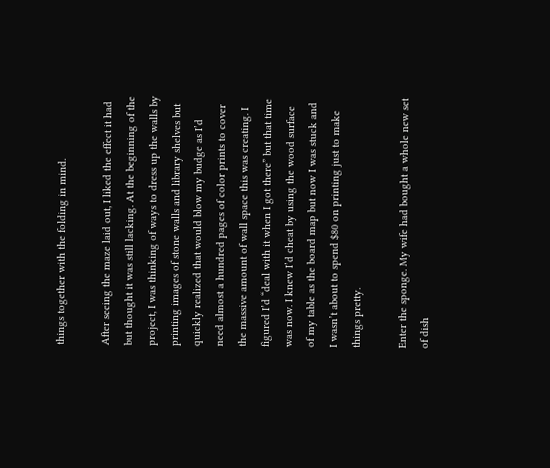things together with the folding in mind.

After seeing the maze laid out, I liked the effect it had but thought it was still lacking. At the beginning of the project, I was thinking of ways to dress up the walls by printing images of stone walls and library shelves but quickly realized that would blow my budge as I’d need almost a hundred pages of color prints to cover the massive amount of wall space this was creating. I figured I’d “deal with it when I got there” but that time was now. I knew I’d cheat by using the wood surface of my table as the board map but now I was stuck and I wasn’t about to spend $80 on printing just to make things pretty.

Enter the sponge. My wife had bought a whole new set of dish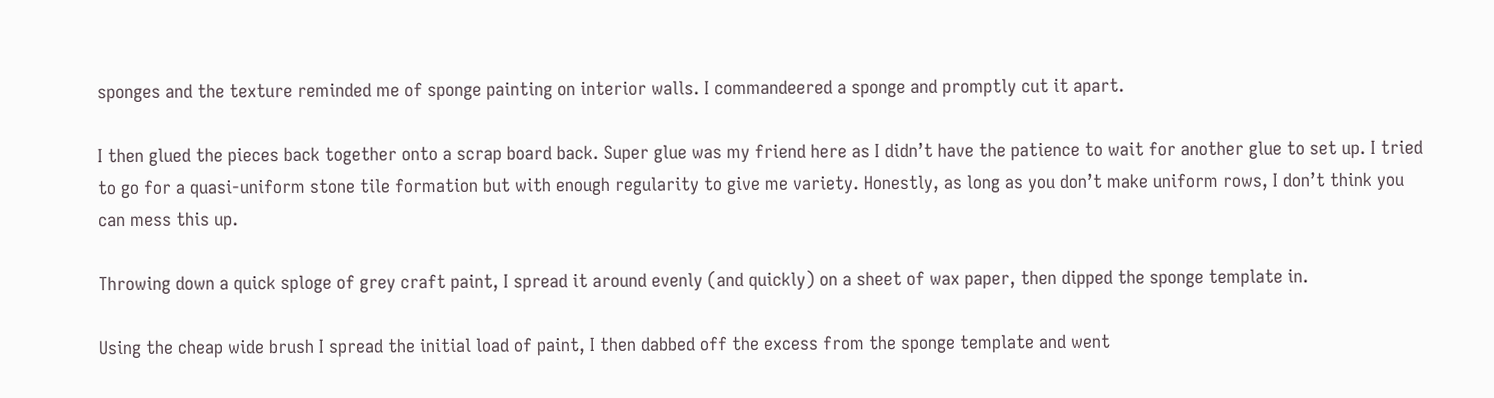sponges and the texture reminded me of sponge painting on interior walls. I commandeered a sponge and promptly cut it apart.

I then glued the pieces back together onto a scrap board back. Super glue was my friend here as I didn’t have the patience to wait for another glue to set up. I tried to go for a quasi-uniform stone tile formation but with enough regularity to give me variety. Honestly, as long as you don’t make uniform rows, I don’t think you can mess this up.

Throwing down a quick sploge of grey craft paint, I spread it around evenly (and quickly) on a sheet of wax paper, then dipped the sponge template in.

Using the cheap wide brush I spread the initial load of paint, I then dabbed off the excess from the sponge template and went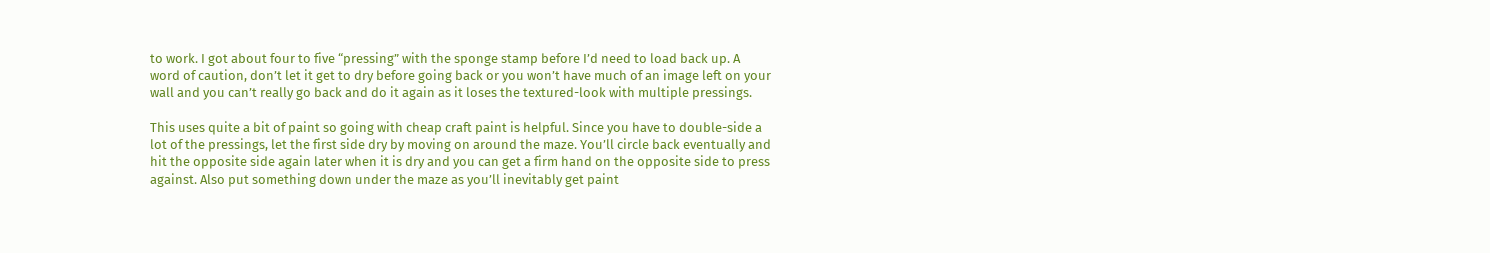to work. I got about four to five “pressing” with the sponge stamp before I’d need to load back up. A word of caution, don’t let it get to dry before going back or you won’t have much of an image left on your wall and you can’t really go back and do it again as it loses the textured-look with multiple pressings.

This uses quite a bit of paint so going with cheap craft paint is helpful. Since you have to double-side a lot of the pressings, let the first side dry by moving on around the maze. You’ll circle back eventually and hit the opposite side again later when it is dry and you can get a firm hand on the opposite side to press against. Also put something down under the maze as you’ll inevitably get paint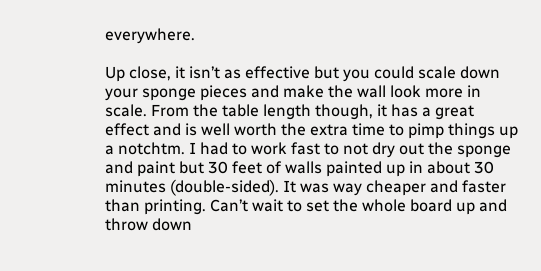everywhere.

Up close, it isn’t as effective but you could scale down your sponge pieces and make the wall look more in scale. From the table length though, it has a great effect and is well worth the extra time to pimp things up a notchtm. I had to work fast to not dry out the sponge and paint but 30 feet of walls painted up in about 30 minutes (double-sided). It was way cheaper and faster than printing. Can’t wait to set the whole board up and throw down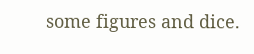some figures and dice.